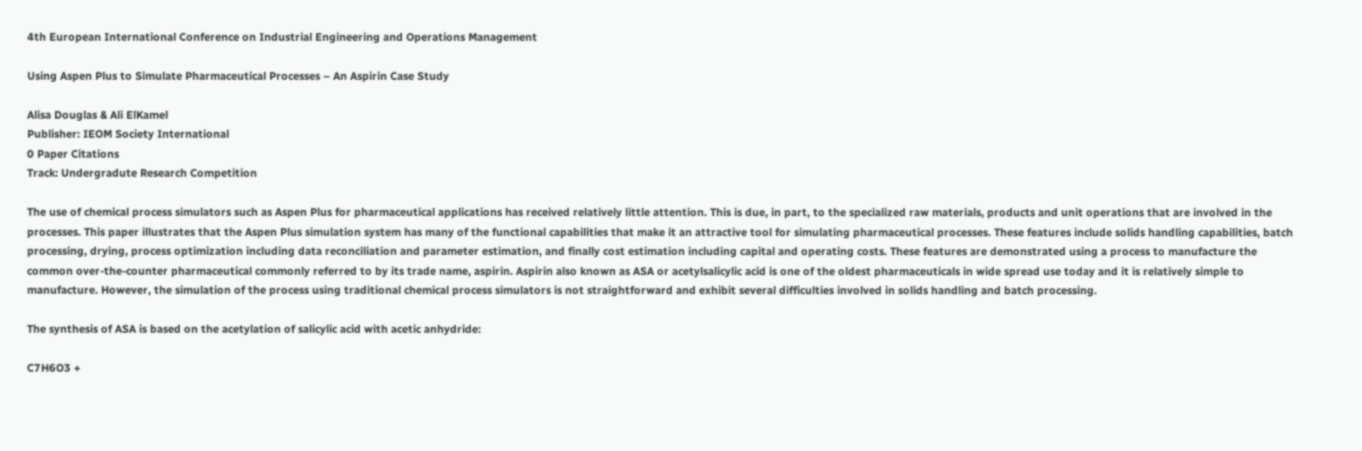4th European International Conference on Industrial Engineering and Operations Management

Using Aspen Plus to Simulate Pharmaceutical Processes – An Aspirin Case Study

Alisa Douglas & Ali ElKamel
Publisher: IEOM Society International
0 Paper Citations
Track: Undergradute Research Competition

The use of chemical process simulators such as Aspen Plus for pharmaceutical applications has received relatively little attention. This is due, in part, to the specialized raw materials, products and unit operations that are involved in the processes. This paper illustrates that the Aspen Plus simulation system has many of the functional capabilities that make it an attractive tool for simulating pharmaceutical processes. These features include solids handling capabilities, batch processing, drying, process optimization including data reconciliation and parameter estimation, and finally cost estimation including capital and operating costs. These features are demonstrated using a process to manufacture the common over-the-counter pharmaceutical commonly referred to by its trade name, aspirin. Aspirin also known as ASA or acetylsalicylic acid is one of the oldest pharmaceuticals in wide spread use today and it is relatively simple to manufacture. However, the simulation of the process using traditional chemical process simulators is not straightforward and exhibit several difficulties involved in solids handling and batch processing.

The synthesis of ASA is based on the acetylation of salicylic acid with acetic anhydride:

C7H6O3 +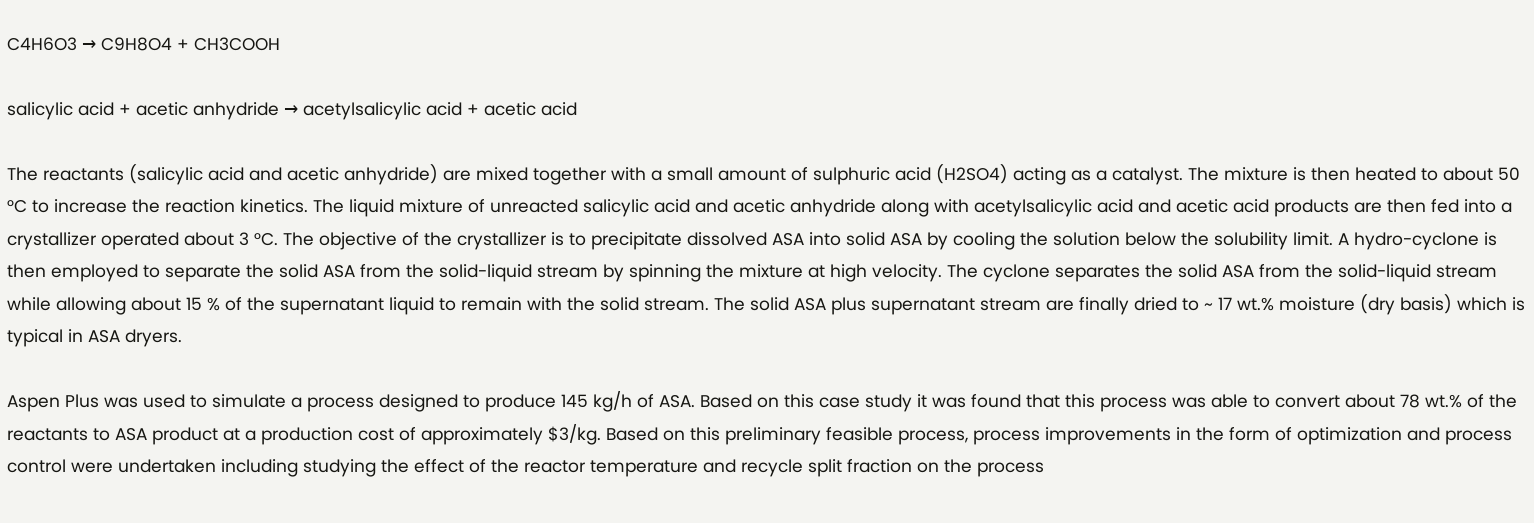C4H6O3 → C9H8O4 + CH3COOH

salicylic acid + acetic anhydride → acetylsalicylic acid + acetic acid

The reactants (salicylic acid and acetic anhydride) are mixed together with a small amount of sulphuric acid (H2SO4) acting as a catalyst. The mixture is then heated to about 50 °C to increase the reaction kinetics. The liquid mixture of unreacted salicylic acid and acetic anhydride along with acetylsalicylic acid and acetic acid products are then fed into a crystallizer operated about 3 °C. The objective of the crystallizer is to precipitate dissolved ASA into solid ASA by cooling the solution below the solubility limit. A hydro-cyclone is then employed to separate the solid ASA from the solid-liquid stream by spinning the mixture at high velocity. The cyclone separates the solid ASA from the solid-liquid stream while allowing about 15 % of the supernatant liquid to remain with the solid stream. The solid ASA plus supernatant stream are finally dried to ~ 17 wt.% moisture (dry basis) which is typical in ASA dryers.

Aspen Plus was used to simulate a process designed to produce 145 kg/h of ASA. Based on this case study it was found that this process was able to convert about 78 wt.% of the reactants to ASA product at a production cost of approximately $3/kg. Based on this preliminary feasible process, process improvements in the form of optimization and process control were undertaken including studying the effect of the reactor temperature and recycle split fraction on the process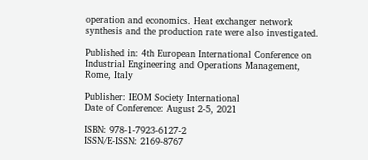operation and economics. Heat exchanger network synthesis and the production rate were also investigated.

Published in: 4th European International Conference on Industrial Engineering and Operations Management, Rome, Italy

Publisher: IEOM Society International
Date of Conference: August 2-5, 2021

ISBN: 978-1-7923-6127-2
ISSN/E-ISSN: 2169-8767